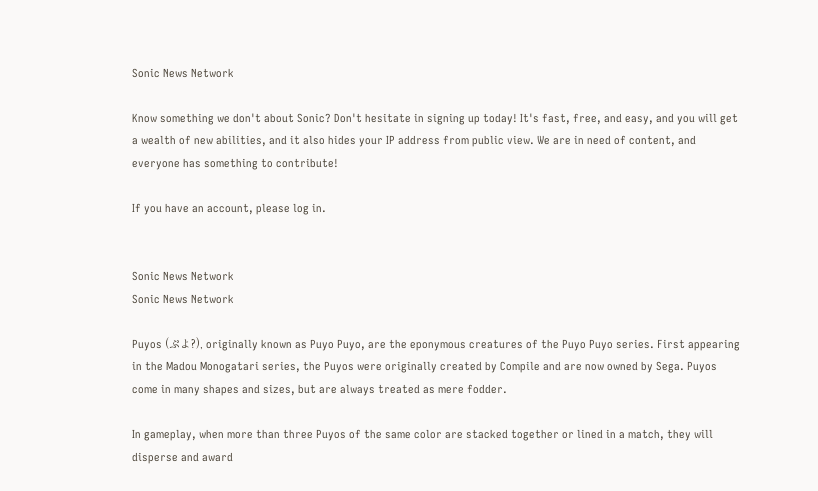Sonic News Network

Know something we don't about Sonic? Don't hesitate in signing up today! It's fast, free, and easy, and you will get a wealth of new abilities, and it also hides your IP address from public view. We are in need of content, and everyone has something to contribute!

If you have an account, please log in.


Sonic News Network
Sonic News Network

Puyos (ぷよ?), originally known as Puyo Puyo, are the eponymous creatures of the Puyo Puyo series. First appearing in the Madou Monogatari series, the Puyos were originally created by Compile and are now owned by Sega. Puyos come in many shapes and sizes, but are always treated as mere fodder.

In gameplay, when more than three Puyos of the same color are stacked together or lined in a match, they will disperse and award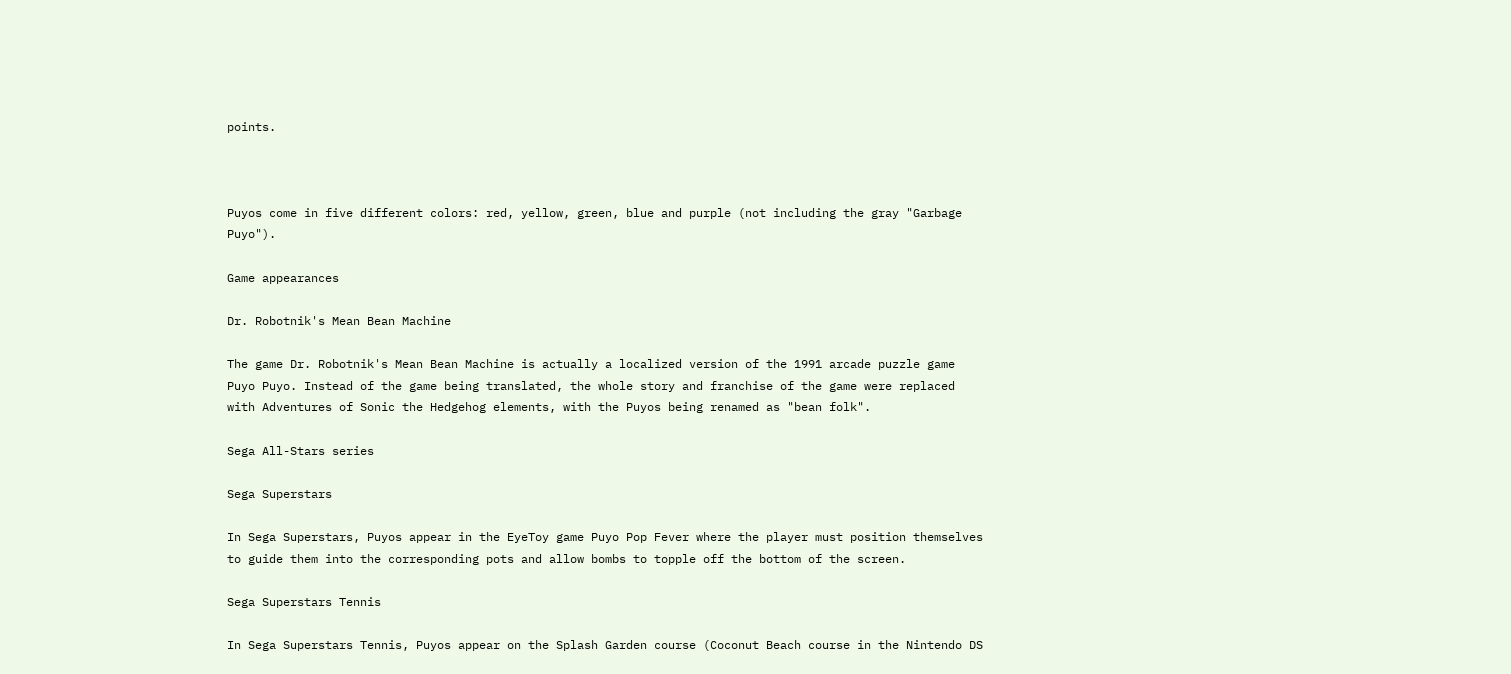points.



Puyos come in five different colors: red, yellow, green, blue and purple (not including the gray "Garbage Puyo").

Game appearances

Dr. Robotnik's Mean Bean Machine

The game Dr. Robotnik's Mean Bean Machine is actually a localized version of the 1991 arcade puzzle game Puyo Puyo. Instead of the game being translated, the whole story and franchise of the game were replaced with Adventures of Sonic the Hedgehog elements, with the Puyos being renamed as "bean folk".

Sega All-Stars series

Sega Superstars

In Sega Superstars, Puyos appear in the EyeToy game Puyo Pop Fever where the player must position themselves to guide them into the corresponding pots and allow bombs to topple off the bottom of the screen.

Sega Superstars Tennis

In Sega Superstars Tennis, Puyos appear on the Splash Garden course (Coconut Beach course in the Nintendo DS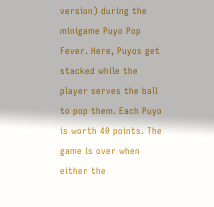version) during the minigame Puyo Pop Fever. Here, Puyos get stacked while the player serves the ball to pop them. Each Puyo is worth 40 points. The game is over when either the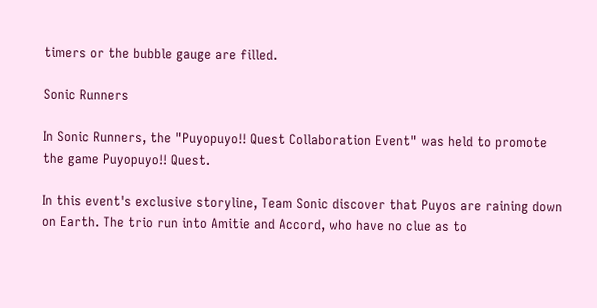timers or the bubble gauge are filled.

Sonic Runners

In Sonic Runners, the "Puyopuyo!! Quest Collaboration Event" was held to promote the game Puyopuyo!! Quest.

In this event's exclusive storyline, Team Sonic discover that Puyos are raining down on Earth. The trio run into Amitie and Accord, who have no clue as to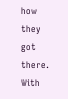how they got there. With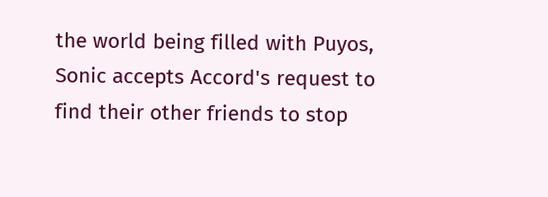the world being filled with Puyos, Sonic accepts Accord's request to find their other friends to stop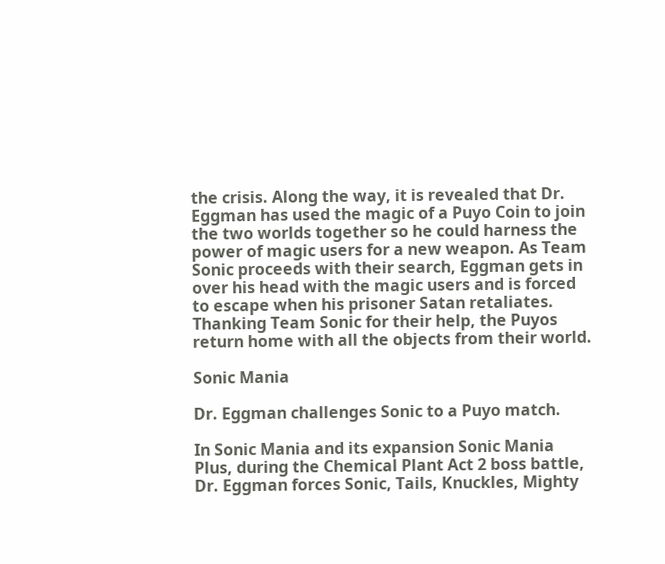the crisis. Along the way, it is revealed that Dr. Eggman has used the magic of a Puyo Coin to join the two worlds together so he could harness the power of magic users for a new weapon. As Team Sonic proceeds with their search, Eggman gets in over his head with the magic users and is forced to escape when his prisoner Satan retaliates. Thanking Team Sonic for their help, the Puyos return home with all the objects from their world.

Sonic Mania

Dr. Eggman challenges Sonic to a Puyo match.

In Sonic Mania and its expansion Sonic Mania Plus, during the Chemical Plant Act 2 boss battle, Dr. Eggman forces Sonic, Tails, Knuckles, Mighty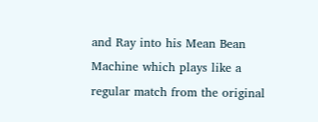and Ray into his Mean Bean Machine which plays like a regular match from the original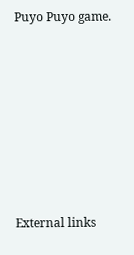Puyo Puyo game.







External links